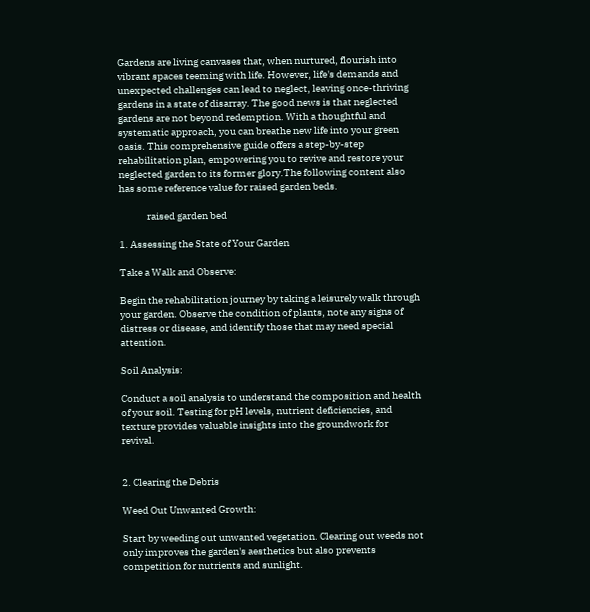Gardens are living canvases that, when nurtured, flourish into vibrant spaces teeming with life. However, life's demands and unexpected challenges can lead to neglect, leaving once-thriving gardens in a state of disarray. The good news is that neglected gardens are not beyond redemption. With a thoughtful and systematic approach, you can breathe new life into your green oasis. This comprehensive guide offers a step-by-step rehabilitation plan, empowering you to revive and restore your neglected garden to its former glory.The following content also has some reference value for raised garden beds.

              raised garden bed

1. Assessing the State of Your Garden

Take a Walk and Observe:

Begin the rehabilitation journey by taking a leisurely walk through your garden. Observe the condition of plants, note any signs of distress or disease, and identify those that may need special attention.

Soil Analysis:

Conduct a soil analysis to understand the composition and health of your soil. Testing for pH levels, nutrient deficiencies, and texture provides valuable insights into the groundwork for revival.


2. Clearing the Debris

Weed Out Unwanted Growth:

Start by weeding out unwanted vegetation. Clearing out weeds not only improves the garden's aesthetics but also prevents competition for nutrients and sunlight.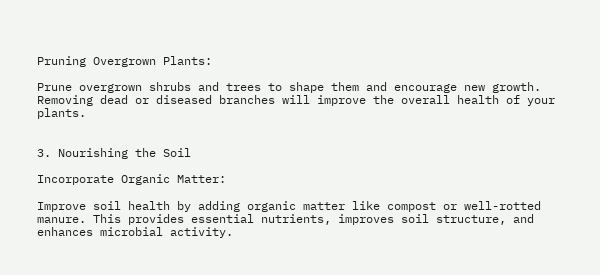Pruning Overgrown Plants:

Prune overgrown shrubs and trees to shape them and encourage new growth. Removing dead or diseased branches will improve the overall health of your plants.


3. Nourishing the Soil

Incorporate Organic Matter:

Improve soil health by adding organic matter like compost or well-rotted manure. This provides essential nutrients, improves soil structure, and enhances microbial activity.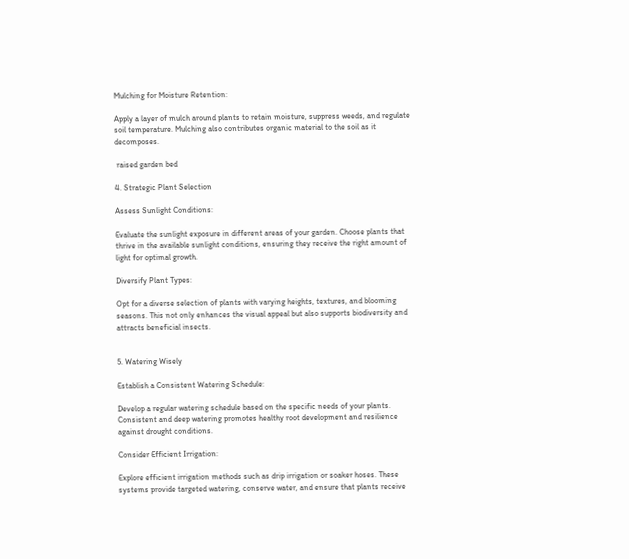Mulching for Moisture Retention:

Apply a layer of mulch around plants to retain moisture, suppress weeds, and regulate soil temperature. Mulching also contributes organic material to the soil as it decomposes.

 raised garden bed

4. Strategic Plant Selection

Assess Sunlight Conditions:

Evaluate the sunlight exposure in different areas of your garden. Choose plants that thrive in the available sunlight conditions, ensuring they receive the right amount of light for optimal growth.

Diversify Plant Types:

Opt for a diverse selection of plants with varying heights, textures, and blooming seasons. This not only enhances the visual appeal but also supports biodiversity and attracts beneficial insects.


5. Watering Wisely

Establish a Consistent Watering Schedule:

Develop a regular watering schedule based on the specific needs of your plants. Consistent and deep watering promotes healthy root development and resilience against drought conditions.

Consider Efficient Irrigation:

Explore efficient irrigation methods such as drip irrigation or soaker hoses. These systems provide targeted watering, conserve water, and ensure that plants receive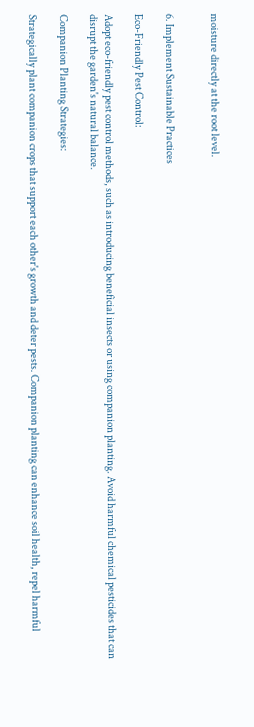moisture directly at the root level.


6. Implement Sustainable Practices

Eco-Friendly Pest Control:

Adopt eco-friendly pest control methods, such as introducing beneficial insects or using companion planting. Avoid harmful chemical pesticides that can disrupt the garden's natural balance.

Companion Planting Strategies:

Strategically plant companion crops that support each other's growth and deter pests. Companion planting can enhance soil health, repel harmful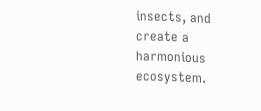insects, and create a harmonious ecosystem.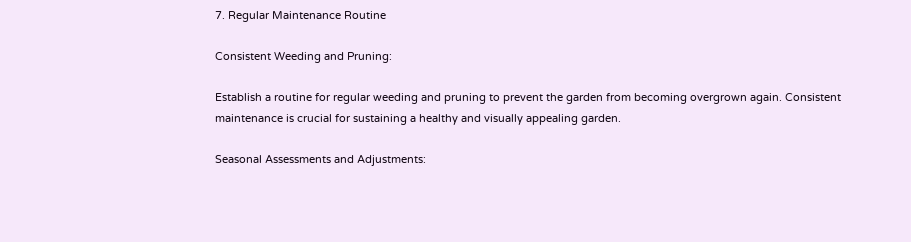7. Regular Maintenance Routine

Consistent Weeding and Pruning:

Establish a routine for regular weeding and pruning to prevent the garden from becoming overgrown again. Consistent maintenance is crucial for sustaining a healthy and visually appealing garden.

Seasonal Assessments and Adjustments: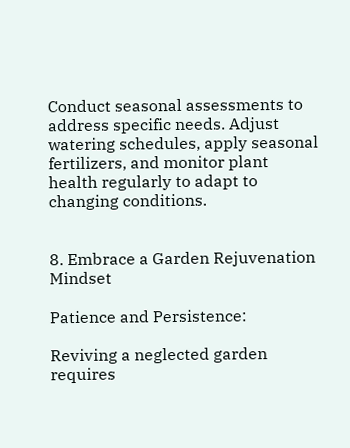Conduct seasonal assessments to address specific needs. Adjust watering schedules, apply seasonal fertilizers, and monitor plant health regularly to adapt to changing conditions.


8. Embrace a Garden Rejuvenation Mindset

Patience and Persistence:

Reviving a neglected garden requires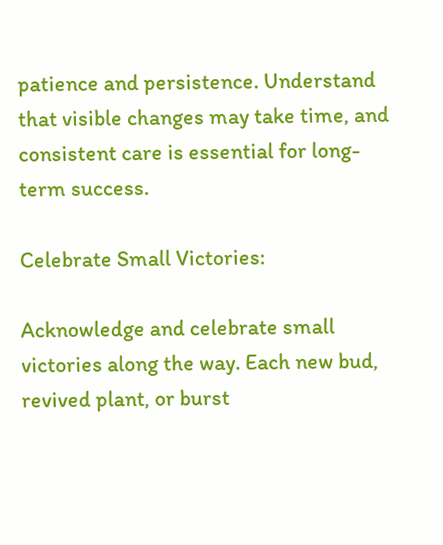patience and persistence. Understand that visible changes may take time, and consistent care is essential for long-term success.

Celebrate Small Victories:

Acknowledge and celebrate small victories along the way. Each new bud, revived plant, or burst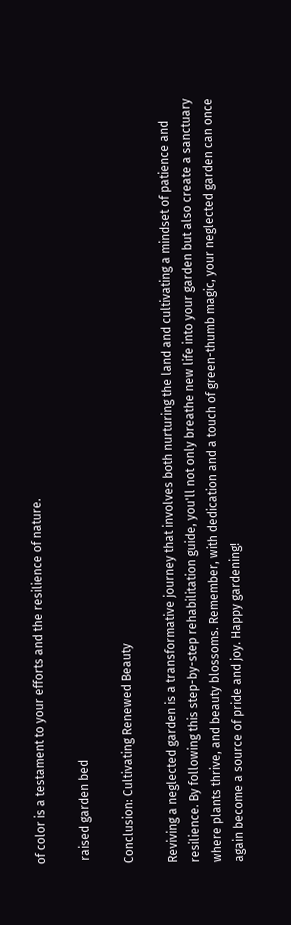of color is a testament to your efforts and the resilience of nature.

 raised garden bed

Conclusion: Cultivating Renewed Beauty

Reviving a neglected garden is a transformative journey that involves both nurturing the land and cultivating a mindset of patience and resilience. By following this step-by-step rehabilitation guide, you'll not only breathe new life into your garden but also create a sanctuary where plants thrive, and beauty blossoms. Remember, with dedication and a touch of green-thumb magic, your neglected garden can once again become a source of pride and joy. Happy gardening!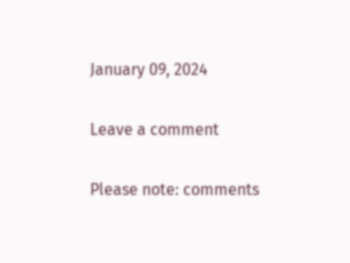January 09, 2024

Leave a comment

Please note: comments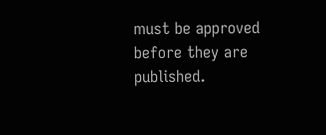must be approved before they are published.